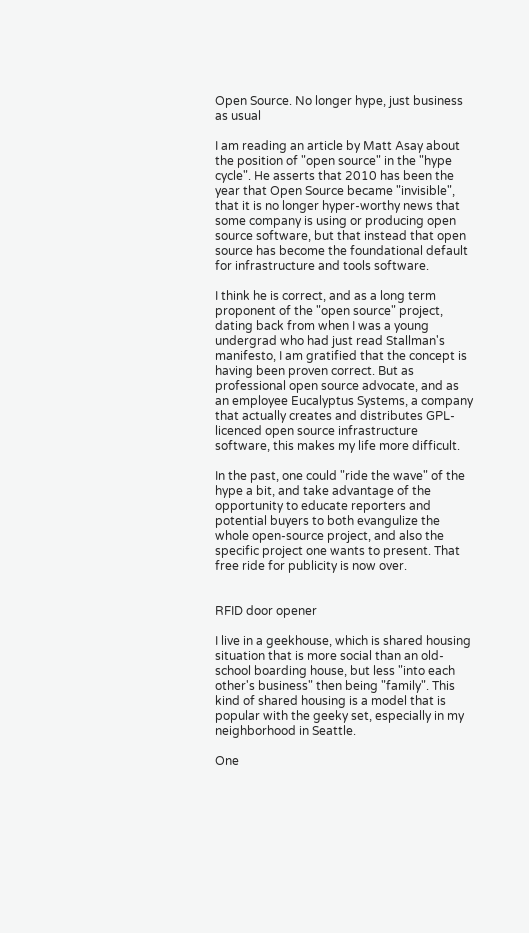Open Source. No longer hype, just business as usual

I am reading an article by Matt Asay about the position of "open source" in the "hype cycle". He asserts that 2010 has been the year that Open Source became "invisible", that it is no longer hyper-worthy news that some company is using or producing open source software, but that instead that open source has become the foundational default for infrastructure and tools software.

I think he is correct, and as a long term proponent of the "open source" project, dating back from when I was a young undergrad who had just read Stallman's manifesto, I am gratified that the concept is having been proven correct. But as professional open source advocate, and as an employee Eucalyptus Systems, a company that actually creates and distributes GPL-licenced open source infrastructure software, this makes my life more difficult.

In the past, one could "ride the wave" of the hype a bit, and take advantage of the opportunity to educate reporters and potential buyers to both evangulize the whole open-source project, and also the specific project one wants to present. That free ride for publicity is now over.


RFID door opener

I live in a geekhouse, which is shared housing situation that is more social than an old-school boarding house, but less "into each other's business" then being "family". This kind of shared housing is a model that is popular with the geeky set, especially in my neighborhood in Seattle.

One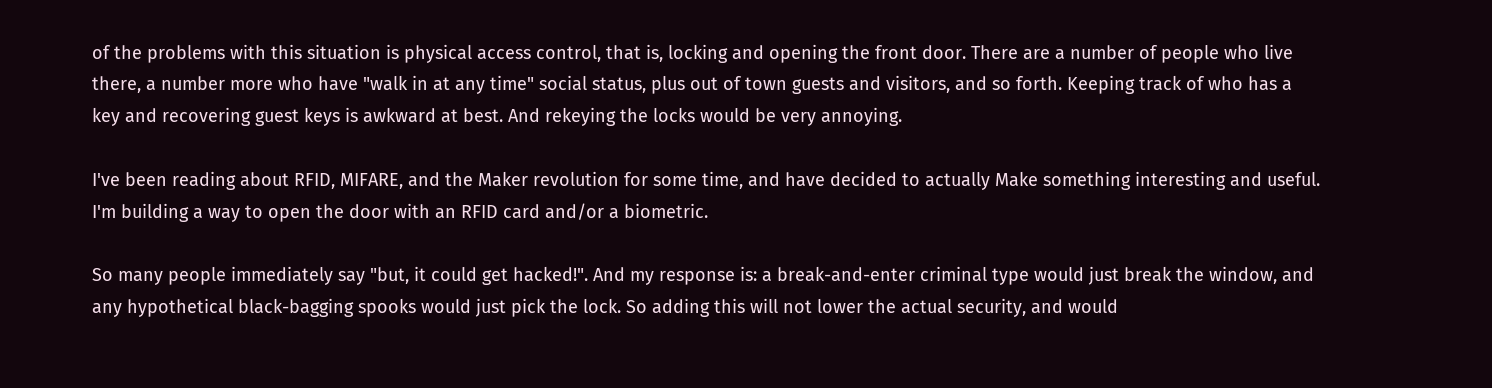of the problems with this situation is physical access control, that is, locking and opening the front door. There are a number of people who live there, a number more who have "walk in at any time" social status, plus out of town guests and visitors, and so forth. Keeping track of who has a key and recovering guest keys is awkward at best. And rekeying the locks would be very annoying.

I've been reading about RFID, MIFARE, and the Maker revolution for some time, and have decided to actually Make something interesting and useful. I'm building a way to open the door with an RFID card and/or a biometric.

So many people immediately say "but, it could get hacked!". And my response is: a break-and-enter criminal type would just break the window, and any hypothetical black-bagging spooks would just pick the lock. So adding this will not lower the actual security, and would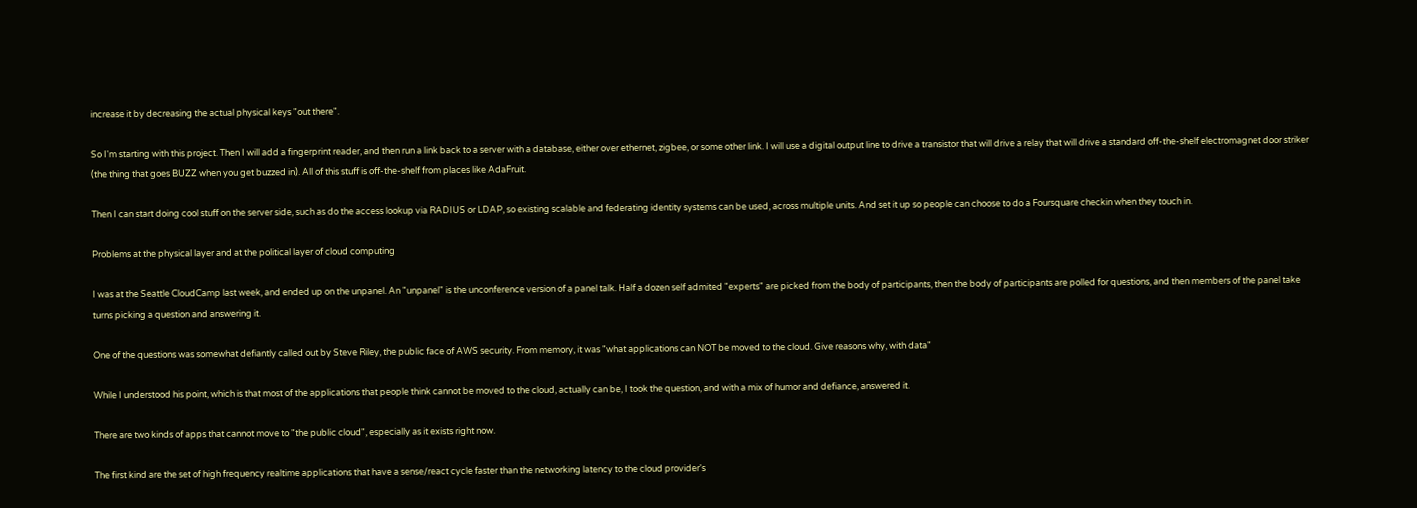increase it by decreasing the actual physical keys "out there".

So I'm starting with this project. Then I will add a fingerprint reader, and then run a link back to a server with a database, either over ethernet, zigbee, or some other link. I will use a digital output line to drive a transistor that will drive a relay that will drive a standard off-the-shelf electromagnet door striker (the thing that goes BUZZ when you get buzzed in). All of this stuff is off-the-shelf from places like AdaFruit.

Then I can start doing cool stuff on the server side, such as do the access lookup via RADIUS or LDAP, so existing scalable and federating identity systems can be used, across multiple units. And set it up so people can choose to do a Foursquare checkin when they touch in.

Problems at the physical layer and at the political layer of cloud computing

I was at the Seattle CloudCamp last week, and ended up on the unpanel. An "unpanel" is the unconference version of a panel talk. Half a dozen self admited "experts" are picked from the body of participants, then the body of participants are polled for questions, and then members of the panel take turns picking a question and answering it.

One of the questions was somewhat defiantly called out by Steve Riley, the public face of AWS security. From memory, it was "what applications can NOT be moved to the cloud. Give reasons why, with data"

While I understood his point, which is that most of the applications that people think cannot be moved to the cloud, actually can be, I took the question, and with a mix of humor and defiance, answered it.

There are two kinds of apps that cannot move to "the public cloud", especially as it exists right now.

The first kind are the set of high frequency realtime applications that have a sense/react cycle faster than the networking latency to the cloud provider's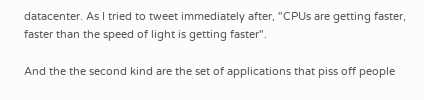datacenter. As I tried to tweet immediately after, "CPUs are getting faster, faster than the speed of light is getting faster".

And the the second kind are the set of applications that piss off people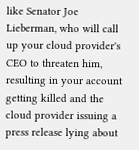like Senator Joe Lieberman, who will call up your cloud provider's CEO to threaten him, resulting in your account getting killed and the cloud provider issuing a press release lying about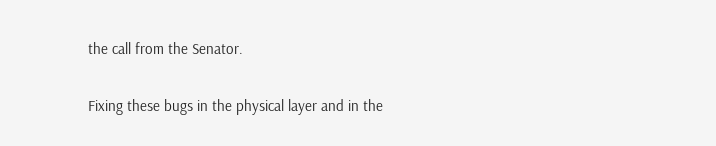the call from the Senator.

Fixing these bugs in the physical layer and in the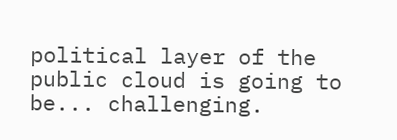political layer of the public cloud is going to be... challenging.